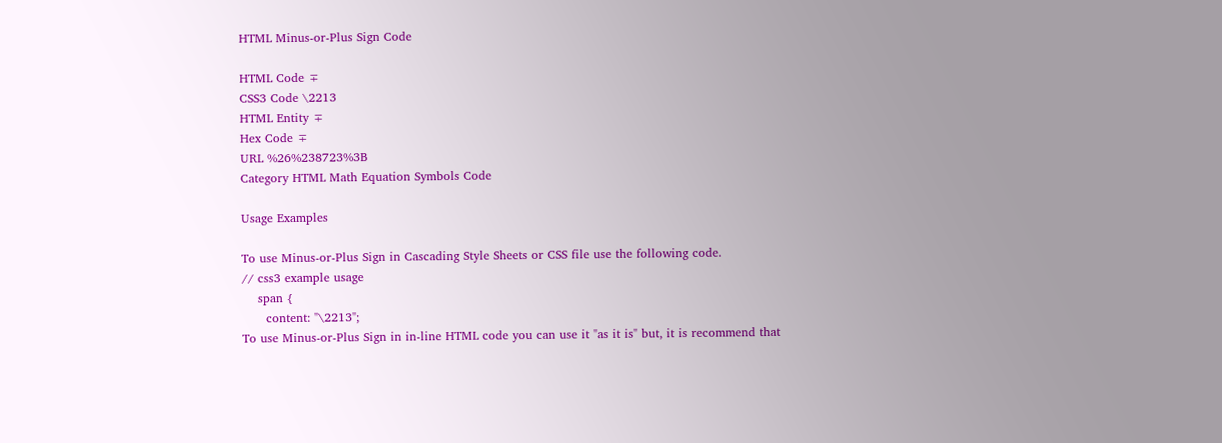HTML Minus-or-Plus Sign Code

HTML Code ∓
CSS3 Code \2213
HTML Entity ∓
Hex Code ∓
URL %26%238723%3B
Category HTML Math Equation Symbols Code

Usage Examples

To use Minus-or-Plus Sign in Cascading Style Sheets or CSS file use the following code.
// css3 example usage
    span {
      content: "\2213";
To use Minus-or-Plus Sign in in-line HTML code you can use it "as it is" but, it is recommend that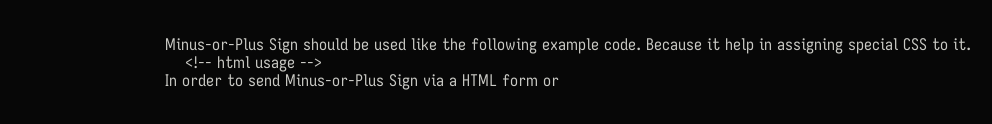Minus-or-Plus Sign should be used like the following example code. Because it help in assigning special CSS to it.
    <!-- html usage -->
In order to send Minus-or-Plus Sign via a HTML form or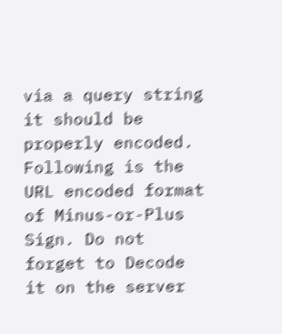via a query string it should be properly encoded. Following is the URL encoded format of Minus-or-Plus Sign. Do not forget to Decode it on the server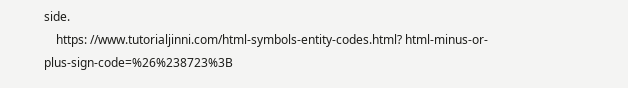side.
    https: //www.tutorialjinni.com/html-symbols-entity-codes.html? html-minus-or-plus-sign-code=%26%238723%3B